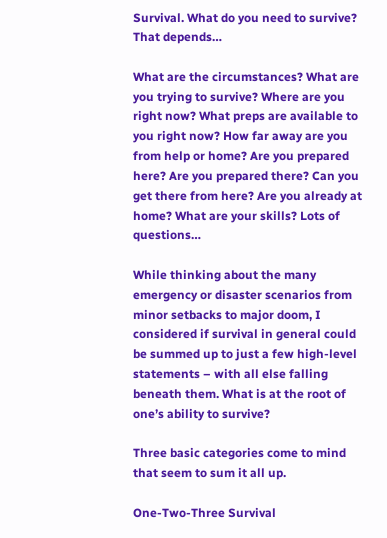Survival. What do you need to survive? That depends…

What are the circumstances? What are you trying to survive? Where are you right now? What preps are available to you right now? How far away are you from help or home? Are you prepared here? Are you prepared there? Can you get there from here? Are you already at home? What are your skills? Lots of questions…

While thinking about the many emergency or disaster scenarios from minor setbacks to major doom, I considered if survival in general could be summed up to just a few high-level statements – with all else falling beneath them. What is at the root of one’s ability to survive?

Three basic categories come to mind that seem to sum it all up.

One-Two-Three Survival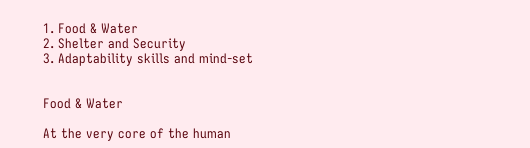1. Food & Water
2. Shelter and Security
3. Adaptability skills and mind-set


Food & Water

At the very core of the human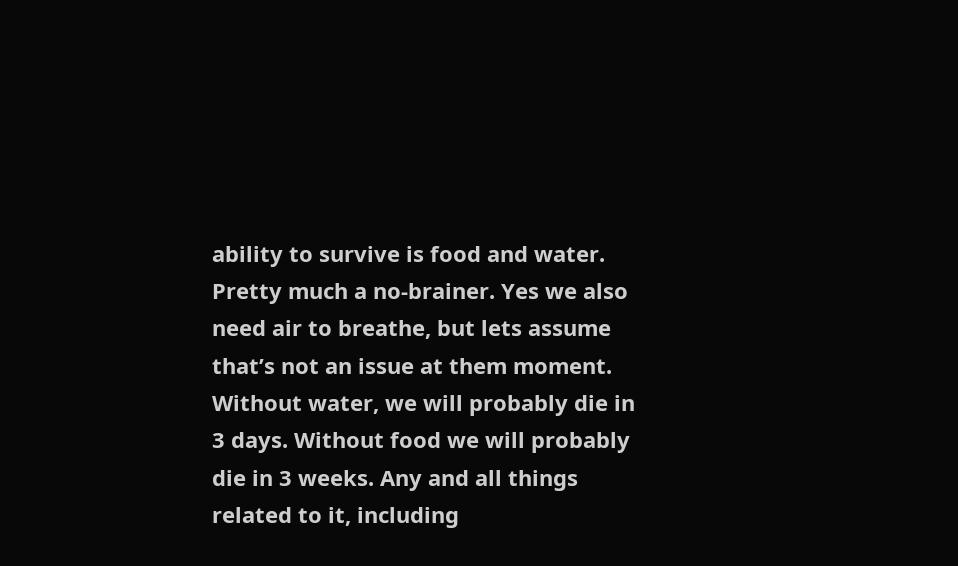ability to survive is food and water. Pretty much a no-brainer. Yes we also need air to breathe, but lets assume that’s not an issue at them moment. Without water, we will probably die in 3 days. Without food we will probably die in 3 weeks. Any and all things related to it, including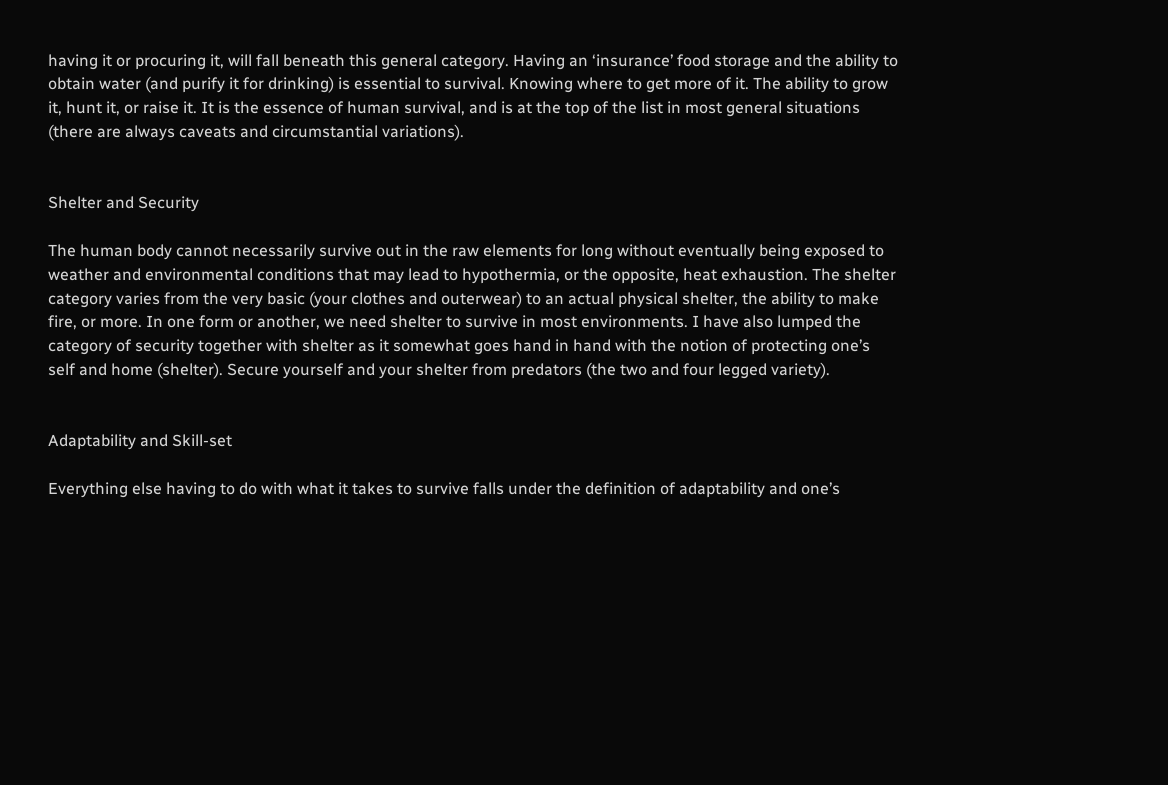having it or procuring it, will fall beneath this general category. Having an ‘insurance’ food storage and the ability to obtain water (and purify it for drinking) is essential to survival. Knowing where to get more of it. The ability to grow it, hunt it, or raise it. It is the essence of human survival, and is at the top of the list in most general situations (there are always caveats and circumstantial variations).


Shelter and Security

The human body cannot necessarily survive out in the raw elements for long without eventually being exposed to weather and environmental conditions that may lead to hypothermia, or the opposite, heat exhaustion. The shelter category varies from the very basic (your clothes and outerwear) to an actual physical shelter, the ability to make fire, or more. In one form or another, we need shelter to survive in most environments. I have also lumped the category of security together with shelter as it somewhat goes hand in hand with the notion of protecting one’s self and home (shelter). Secure yourself and your shelter from predators (the two and four legged variety).


Adaptability and Skill-set

Everything else having to do with what it takes to survive falls under the definition of adaptability and one’s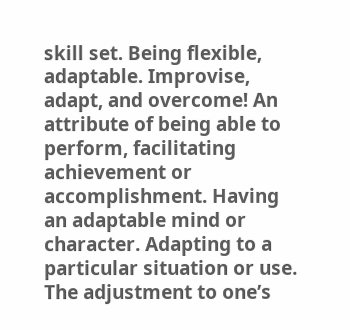skill set. Being flexible, adaptable. Improvise, adapt, and overcome! An attribute of being able to perform, facilitating achievement or accomplishment. Having an adaptable mind or character. Adapting to a particular situation or use. The adjustment to one’s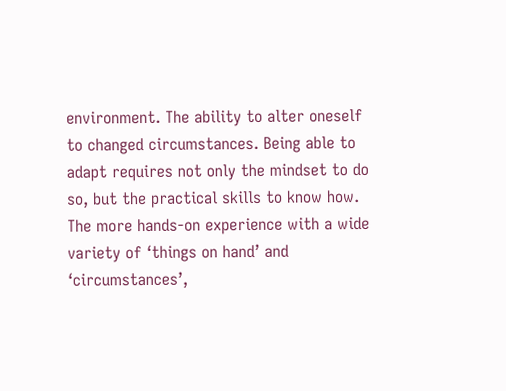environment. The ability to alter oneself to changed circumstances. Being able to adapt requires not only the mindset to do so, but the practical skills to know how. The more hands-on experience with a wide variety of ‘things on hand’ and ‘circumstances’,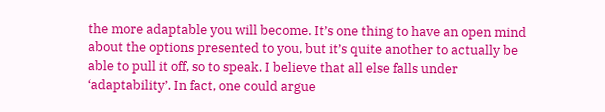the more adaptable you will become. It’s one thing to have an open mind about the options presented to you, but it’s quite another to actually be able to pull it off, so to speak. I believe that all else falls under ‘adaptability’. In fact, one could argue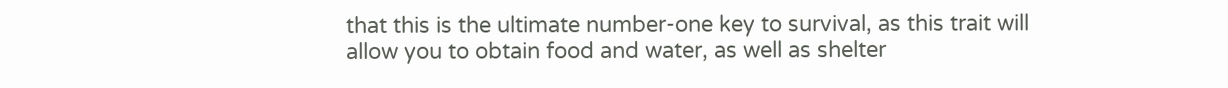that this is the ultimate number-one key to survival, as this trait will allow you to obtain food and water, as well as shelter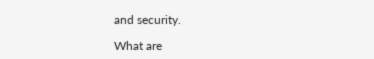and security.

What are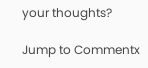your thoughts?

Jump to Commentx